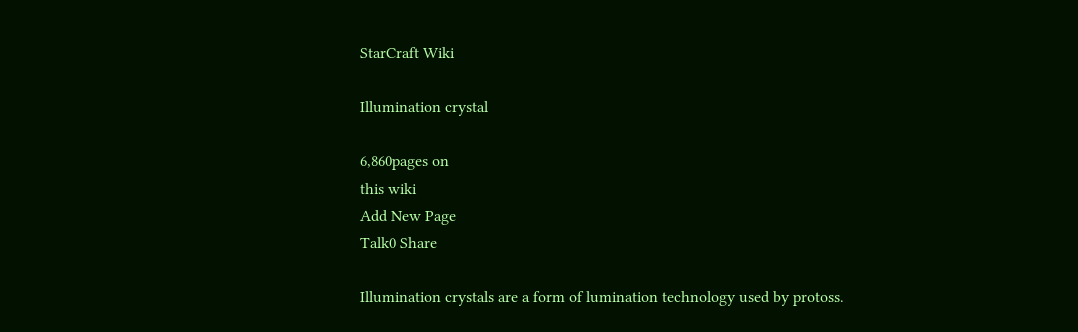StarCraft Wiki

Illumination crystal

6,860pages on
this wiki
Add New Page
Talk0 Share

Illumination crystals are a form of lumination technology used by protoss.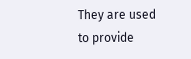They are used to provide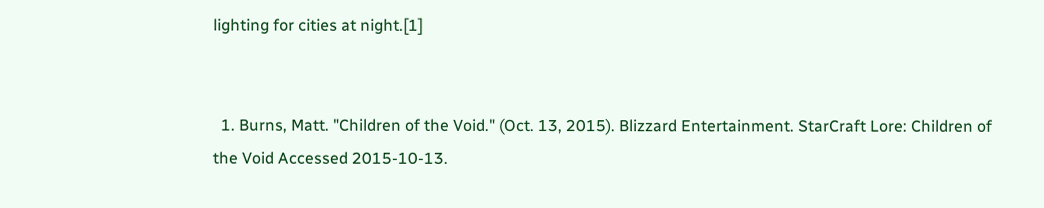lighting for cities at night.[1]


  1. Burns, Matt. "Children of the Void." (Oct. 13, 2015). Blizzard Entertainment. StarCraft Lore: Children of the Void Accessed 2015-10-13.